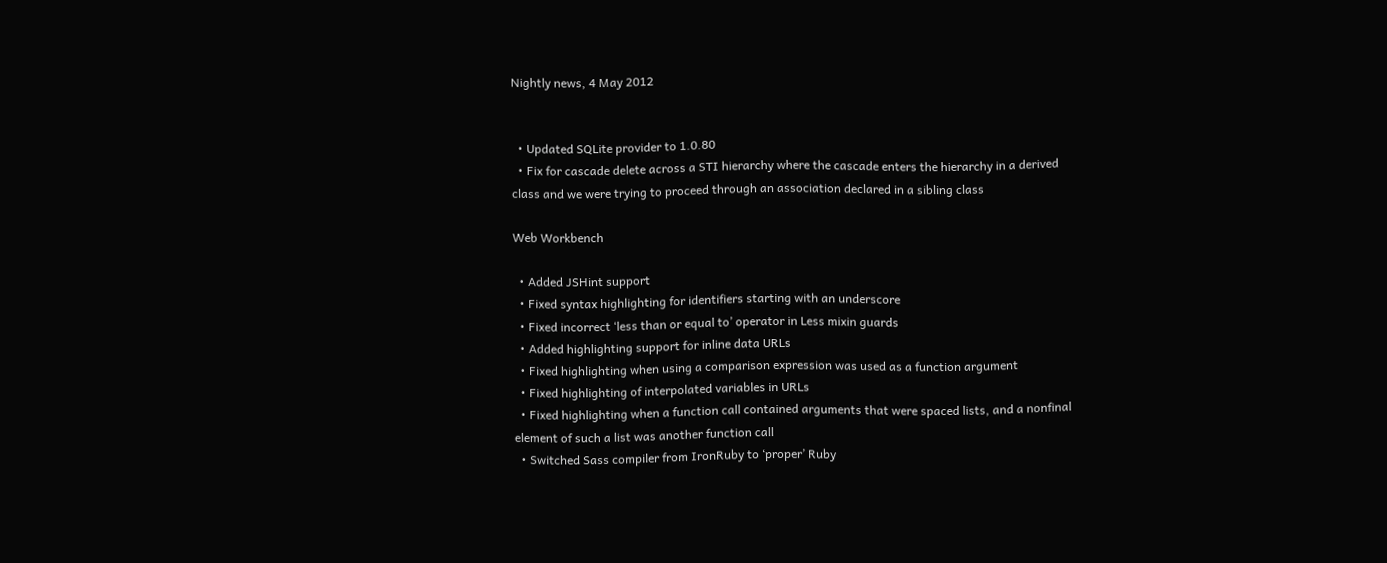Nightly news, 4 May 2012


  • Updated SQLite provider to 1.0.80
  • Fix for cascade delete across a STI hierarchy where the cascade enters the hierarchy in a derived class and we were trying to proceed through an association declared in a sibling class

Web Workbench

  • Added JSHint support
  • Fixed syntax highlighting for identifiers starting with an underscore
  • Fixed incorrect ‘less than or equal to’ operator in Less mixin guards
  • Added highlighting support for inline data URLs
  • Fixed highlighting when using a comparison expression was used as a function argument
  • Fixed highlighting of interpolated variables in URLs
  • Fixed highlighting when a function call contained arguments that were spaced lists, and a nonfinal element of such a list was another function call
  • Switched Sass compiler from IronRuby to ‘proper’ Ruby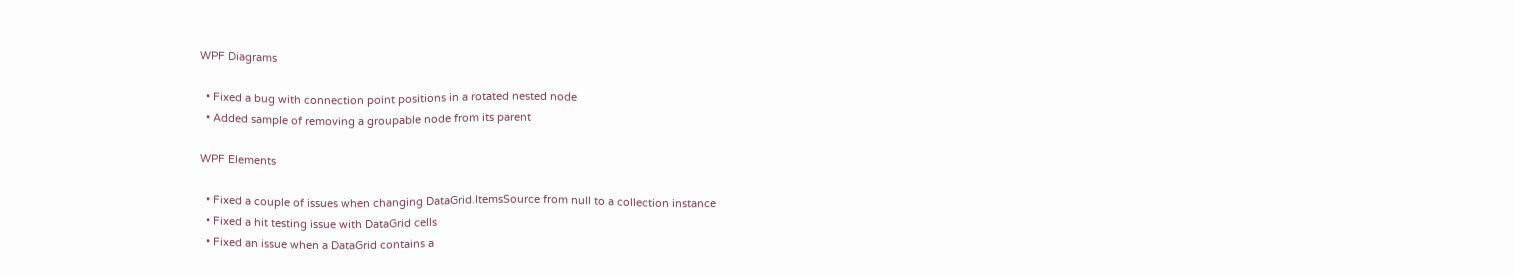WPF Diagrams

  • Fixed a bug with connection point positions in a rotated nested node
  • Added sample of removing a groupable node from its parent

WPF Elements

  • Fixed a couple of issues when changing DataGrid.ItemsSource from null to a collection instance
  • Fixed a hit testing issue with DataGrid cells
  • Fixed an issue when a DataGrid contains a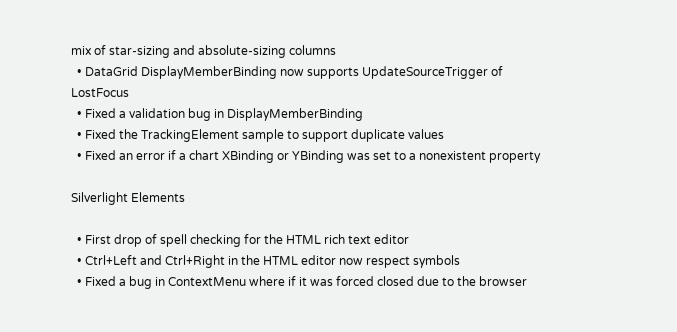mix of star-sizing and absolute-sizing columns
  • DataGrid DisplayMemberBinding now supports UpdateSourceTrigger of LostFocus
  • Fixed a validation bug in DisplayMemberBinding
  • Fixed the TrackingElement sample to support duplicate values
  • Fixed an error if a chart XBinding or YBinding was set to a nonexistent property

Silverlight Elements

  • First drop of spell checking for the HTML rich text editor
  • Ctrl+Left and Ctrl+Right in the HTML editor now respect symbols
  • Fixed a bug in ContextMenu where if it was forced closed due to the browser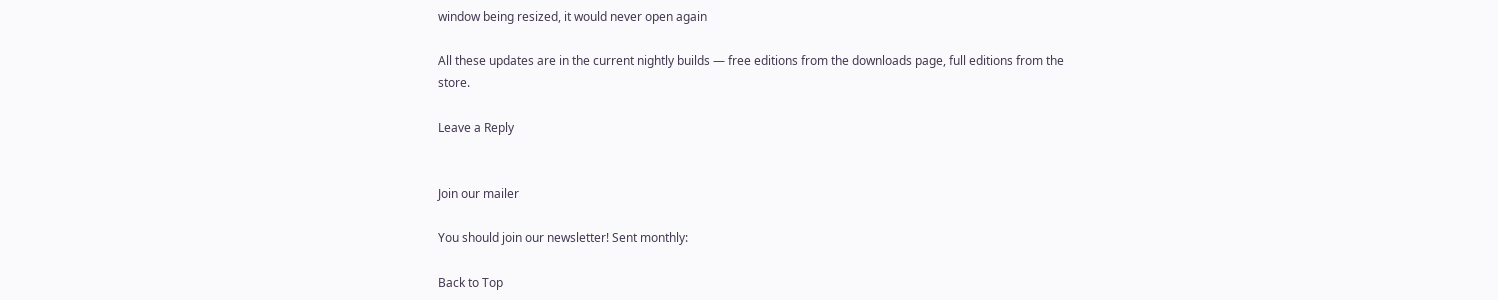window being resized, it would never open again

All these updates are in the current nightly builds — free editions from the downloads page, full editions from the store.

Leave a Reply


Join our mailer

You should join our newsletter! Sent monthly:

Back to Top